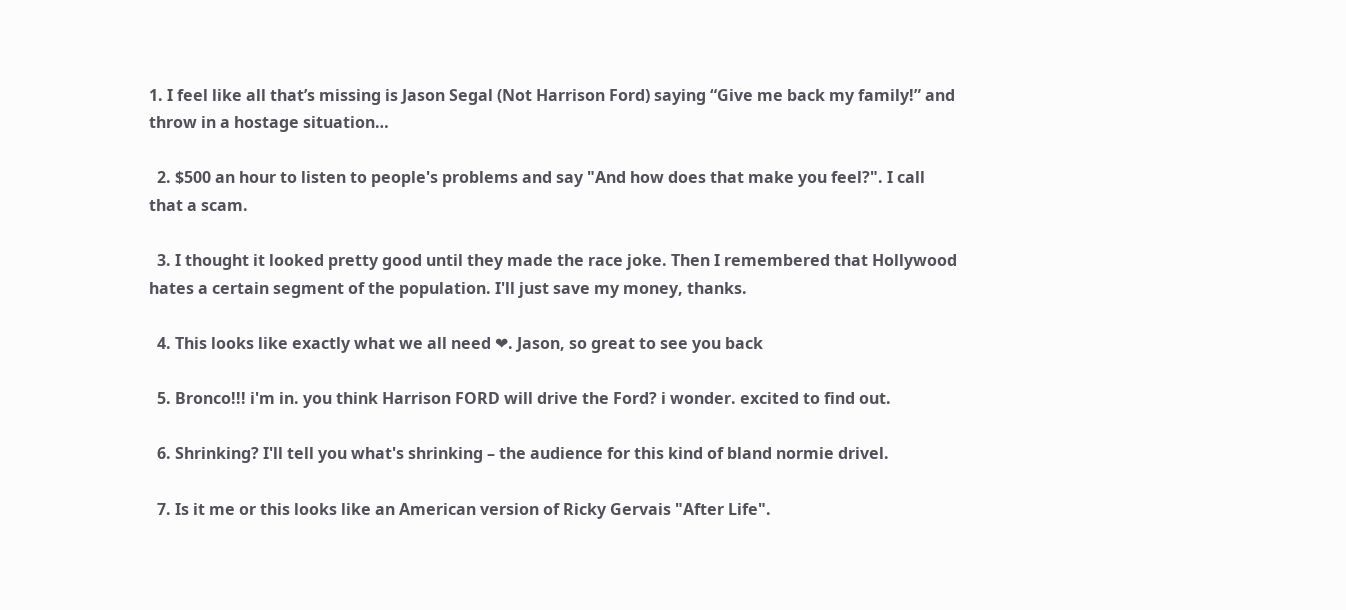1. I feel like all that’s missing is Jason Segal (Not Harrison Ford) saying “Give me back my family!” and throw in a hostage situation…

  2. $500 an hour to listen to people's problems and say "And how does that make you feel?". I call that a scam.

  3. I thought it looked pretty good until they made the race joke. Then I remembered that Hollywood hates a certain segment of the population. I'll just save my money, thanks.

  4. This looks like exactly what we all need ❤. Jason, so great to see you back

  5. Bronco!!! i'm in. you think Harrison FORD will drive the Ford? i wonder. excited to find out.

  6. Shrinking? I'll tell you what's shrinking – the audience for this kind of bland normie drivel.

  7. Is it me or this looks like an American version of Ricky Gervais "After Life".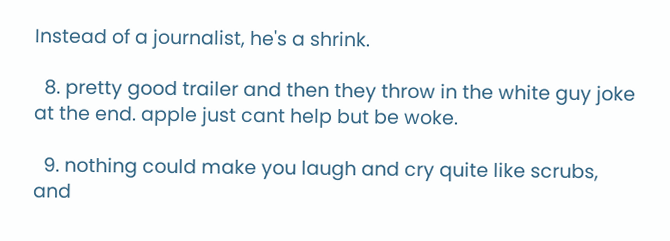Instead of a journalist, he's a shrink.

  8. pretty good trailer and then they throw in the white guy joke at the end. apple just cant help but be woke.

  9. nothing could make you laugh and cry quite like scrubs, and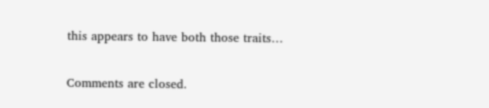this appears to have both those traits…

Comments are closed.